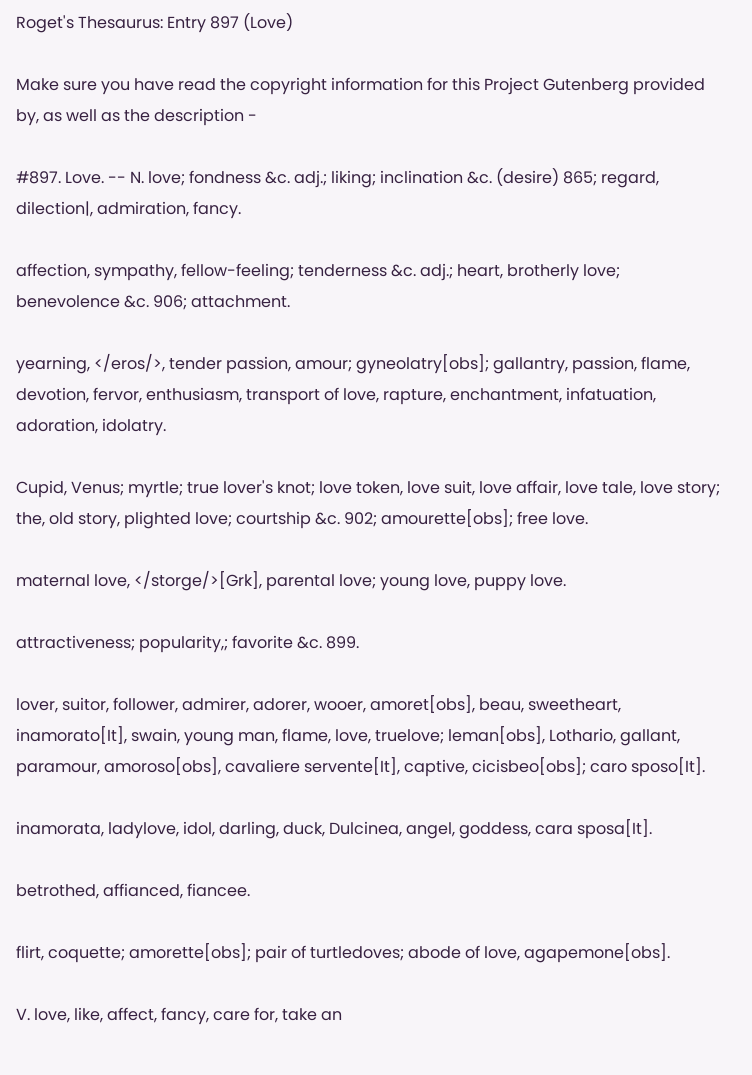Roget's Thesaurus: Entry 897 (Love)

Make sure you have read the copyright information for this Project Gutenberg provided by, as well as the description -

#897. Love. -- N. love; fondness &c. adj.; liking; inclination &c. (desire) 865; regard, dilection|, admiration, fancy.

affection, sympathy, fellow-feeling; tenderness &c. adj.; heart, brotherly love; benevolence &c. 906; attachment.

yearning, </eros/>, tender passion, amour; gyneolatry[obs]; gallantry, passion, flame, devotion, fervor, enthusiasm, transport of love, rapture, enchantment, infatuation, adoration, idolatry.

Cupid, Venus; myrtle; true lover's knot; love token, love suit, love affair, love tale, love story; the, old story, plighted love; courtship &c. 902; amourette[obs]; free love.

maternal love, </storge/>[Grk], parental love; young love, puppy love.

attractiveness; popularity,; favorite &c. 899.

lover, suitor, follower, admirer, adorer, wooer, amoret[obs], beau, sweetheart, inamorato[It], swain, young man, flame, love, truelove; leman[obs], Lothario, gallant, paramour, amoroso[obs], cavaliere servente[It], captive, cicisbeo[obs]; caro sposo[It].

inamorata, ladylove, idol, darling, duck, Dulcinea, angel, goddess, cara sposa[It].

betrothed, affianced, fiancee.

flirt, coquette; amorette[obs]; pair of turtledoves; abode of love, agapemone[obs].

V. love, like, affect, fancy, care for, take an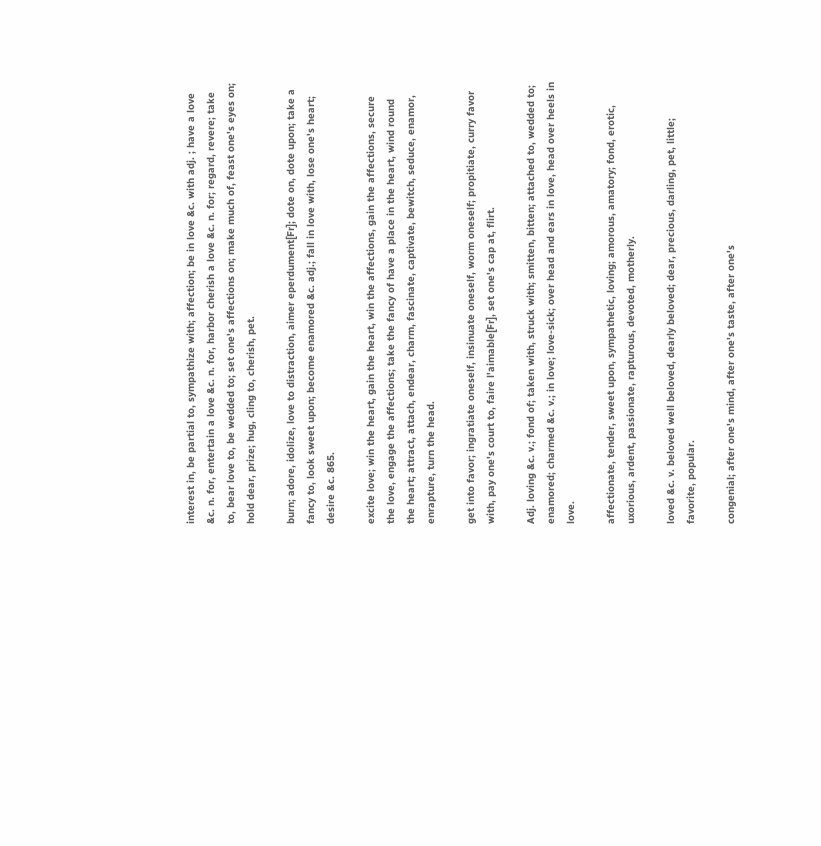interest in, be partial to, sympathize with; affection; be in love &c. with adj. ; have a love &c. n. for, entertain a love &c. n. for, harbor cherish a love &c. n. for; regard, revere; take to, bear love to, be wedded to; set one's affections on; make much of, feast one's eyes on; hold dear, prize; hug, cling to, cherish, pet.

burn; adore, idolize, love to distraction, aimer eperdument[Fr]; dote on, dote upon; take a fancy to, look sweet upon; become enamored &c. adj.; fall in love with, lose one's heart; desire &c. 865.

excite love; win the heart, gain the heart, win the affections, gain the affections, secure the love, engage the affections; take the fancy of have a place in the heart, wind round the heart; attract, attach, endear, charm, fascinate, captivate, bewitch, seduce, enamor, enrapture, turn the head.

get into favor; ingratiate oneself, insinuate oneself, worm oneself; propitiate, curry favor with, pay one's court to, faire l'aimable[Fr], set one's cap at, flirt.

Adj. loving &c. v.; fond of; taken with, struck with; smitten, bitten; attached to, wedded to; enamored; charmed &c. v.; in love; love-sick; over head and ears in love, head over heels in love.

affectionate, tender, sweet upon, sympathetic, loving; amorous, amatory; fond, erotic, uxorious, ardent, passionate, rapturous, devoted, motherly.

loved &c. v. beloved well beloved, dearly beloved; dear, precious, darling, pet, little; favorite, popular.

congenial; after one's mind, after one's taste, after one's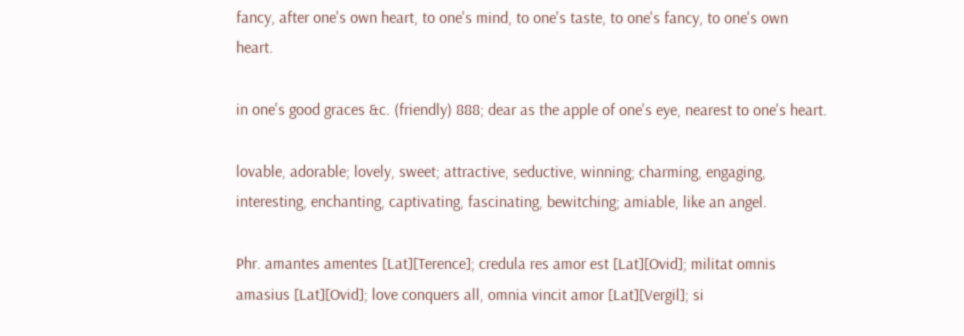fancy, after one's own heart, to one's mind, to one's taste, to one's fancy, to one's own heart.

in one's good graces &c. (friendly) 888; dear as the apple of one's eye, nearest to one's heart.

lovable, adorable; lovely, sweet; attractive, seductive, winning; charming, engaging, interesting, enchanting, captivating, fascinating, bewitching; amiable, like an angel.

Phr. amantes amentes [Lat][Terence]; credula res amor est [Lat][Ovid]; militat omnis amasius [Lat][Ovid]; love conquers all, omnia vincit amor [Lat][Vergil]; si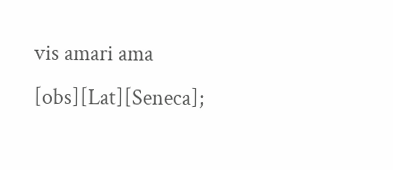vis amari ama [obs][Lat][Seneca];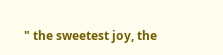" the sweetest joy, the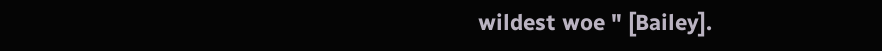wildest woe " [Bailey].